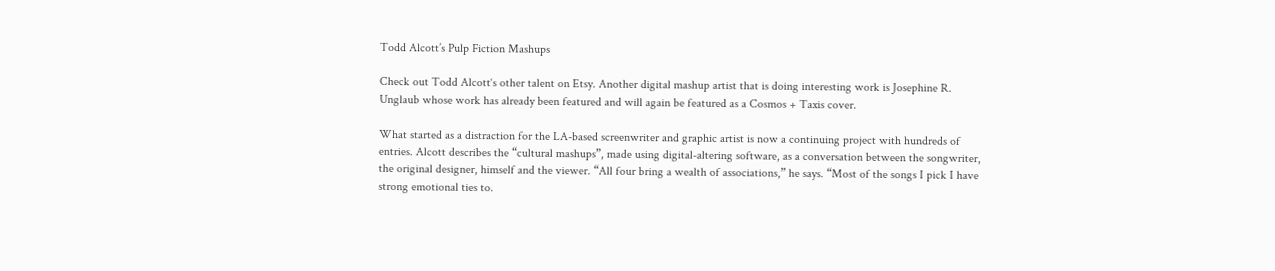Todd Alcott’s Pulp Fiction Mashups

Check out Todd Alcott‘s other talent on Etsy. Another digital mashup artist that is doing interesting work is Josephine R. Unglaub whose work has already been featured and will again be featured as a Cosmos + Taxis cover.

What started as a distraction for the LA-based screenwriter and graphic artist is now a continuing project with hundreds of entries. Alcott describes the “cultural mashups”, made using digital-altering software, as a conversation between the songwriter, the original designer, himself and the viewer. “All four bring a wealth of associations,” he says. “Most of the songs I pick I have strong emotional ties to.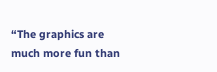“The graphics are much more fun than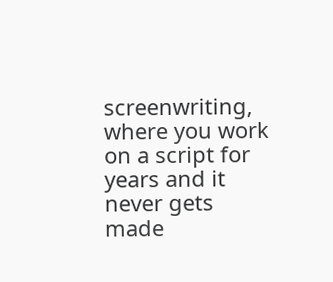screenwriting, where you work on a script for years and it never gets made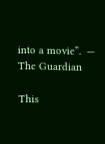into a movie”.  — The Guardian

This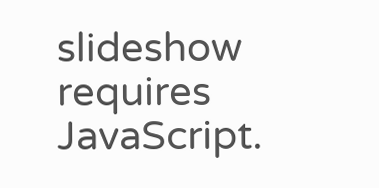slideshow requires JavaScript.